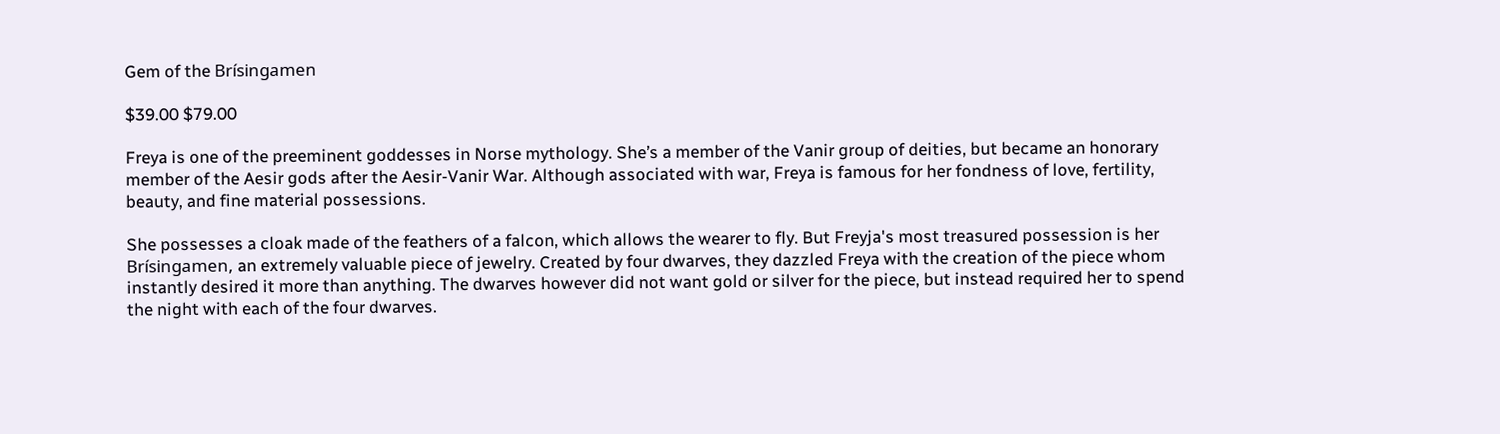Gem of the Brísingamen

$39.00 $79.00

Freya is one of the preeminent goddesses in Norse mythology. She’s a member of the Vanir group of deities, but became an honorary member of the Aesir gods after the Aesir-Vanir War. Although associated with war, Freya is famous for her fondness of love, fertility, beauty, and fine material possessions.

She possesses a cloak made of the feathers of a falcon, which allows the wearer to fly. But Freyja's most treasured possession is her Brísingamen, an extremely valuable piece of jewelry. Created by four dwarves, they dazzled Freya with the creation of the piece whom instantly desired it more than anything. The dwarves however did not want gold or silver for the piece, but instead required her to spend the night with each of the four dwarves.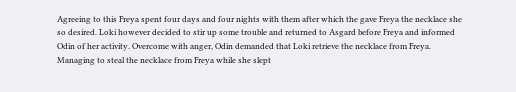Agreeing to this Freya spent four days and four nights with them after which the gave Freya the necklace she so desired. Loki however decided to stir up some trouble and returned to Asgard before Freya and informed Odin of her activity. Overcome with anger, Odin demanded that Loki retrieve the necklace from Freya. Managing to steal the necklace from Freya while she slept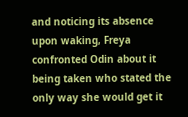and noticing its absence upon waking, Freya confronted Odin about it being taken who stated the only way she would get it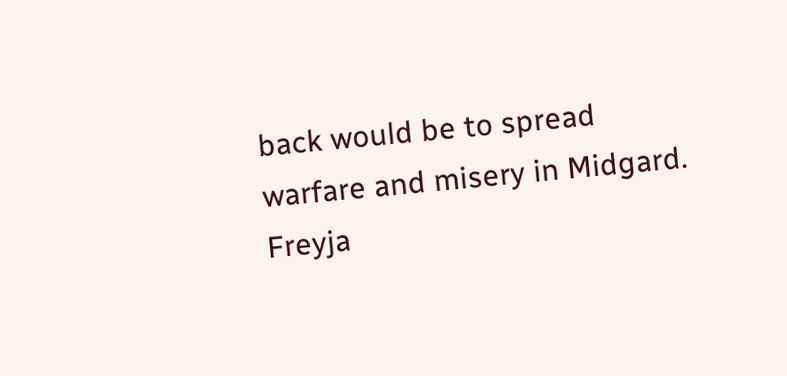back would be to spread warfare and misery in Midgard. Freyja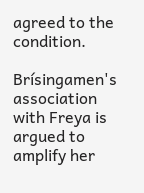agreed to the condition.

Brísingamen's association with Freya is argued to amplify her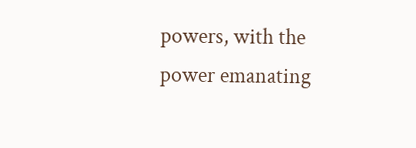powers, with the power emanating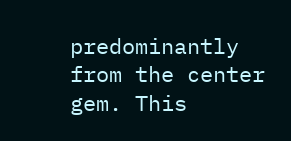predominantly from the center gem. This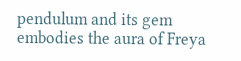pendulum and its gem embodies the aura of Freya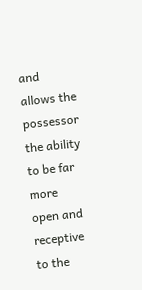and allows the possessor the ability to be far more open and receptive to the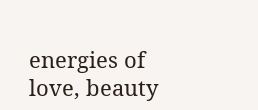energies of love, beauty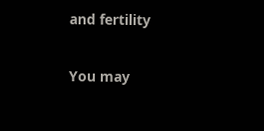and fertility

You may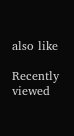also like

Recently viewed